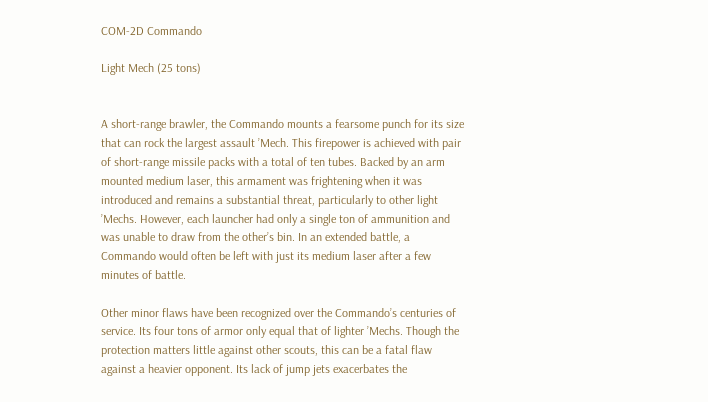COM-2D Commando

Light Mech (25 tons)


A short-range brawler, the Commando mounts a fearsome punch for its size that can rock the largest assault ’Mech. This firepower is achieved with pair of short-range missile packs with a total of ten tubes. Backed by an arm mounted medium laser, this armament was frightening when it was introduced and remains a substantial threat, particularly to other light ’Mechs. However, each launcher had only a single ton of ammunition and was unable to draw from the other’s bin. In an extended battle, a Commando would often be left with just its medium laser after a few minutes of battle.

Other minor flaws have been recognized over the Commando’s centuries of service. Its four tons of armor only equal that of lighter ’Mechs. Though the protection matters little against other scouts, this can be a fatal flaw against a heavier opponent. Its lack of jump jets exacerbates the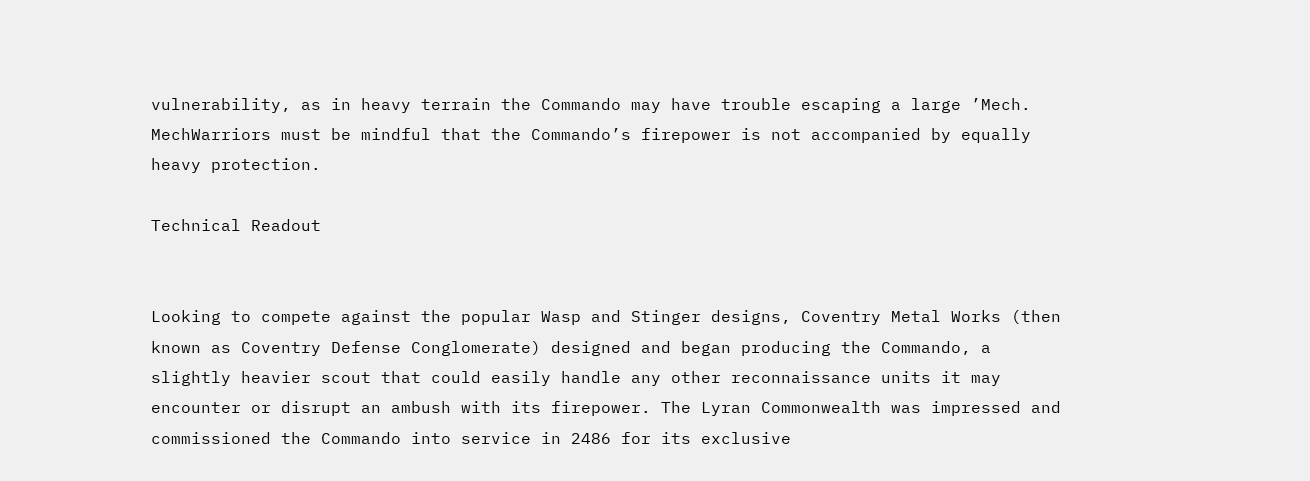vulnerability, as in heavy terrain the Commando may have trouble escaping a large ’Mech. MechWarriors must be mindful that the Commando’s firepower is not accompanied by equally heavy protection.

Technical Readout


Looking to compete against the popular Wasp and Stinger designs, Coventry Metal Works (then known as Coventry Defense Conglomerate) designed and began producing the Commando, a slightly heavier scout that could easily handle any other reconnaissance units it may encounter or disrupt an ambush with its firepower. The Lyran Commonwealth was impressed and commissioned the Commando into service in 2486 for its exclusive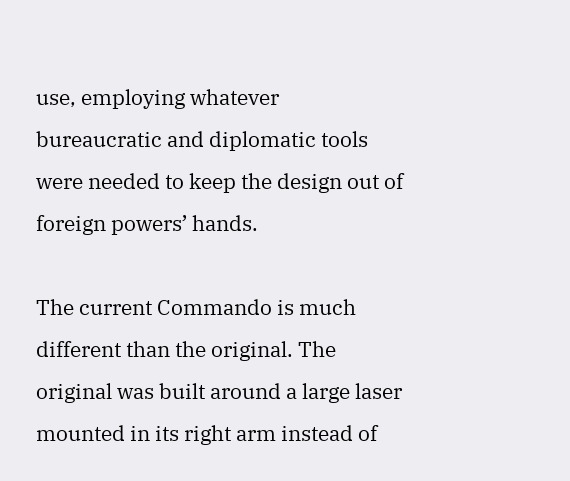use, employing whatever bureaucratic and diplomatic tools were needed to keep the design out of foreign powers’ hands.

The current Commando is much different than the original. The original was built around a large laser mounted in its right arm instead of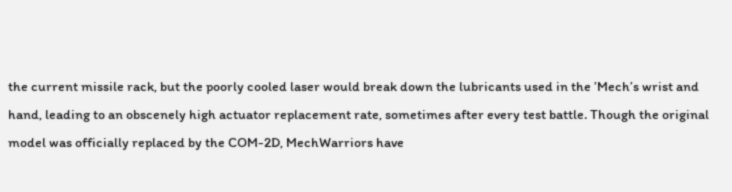the current missile rack, but the poorly cooled laser would break down the lubricants used in the ’Mech’s wrist and hand, leading to an obscenely high actuator replacement rate, sometimes after every test battle. Though the original model was officially replaced by the COM-2D, MechWarriors have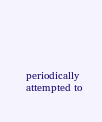periodically attempted to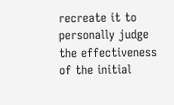recreate it to personally judge the effectiveness of the initial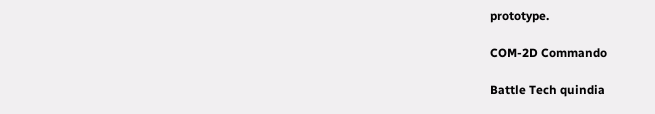prototype.

COM-2D Commando

Battle Tech quindia